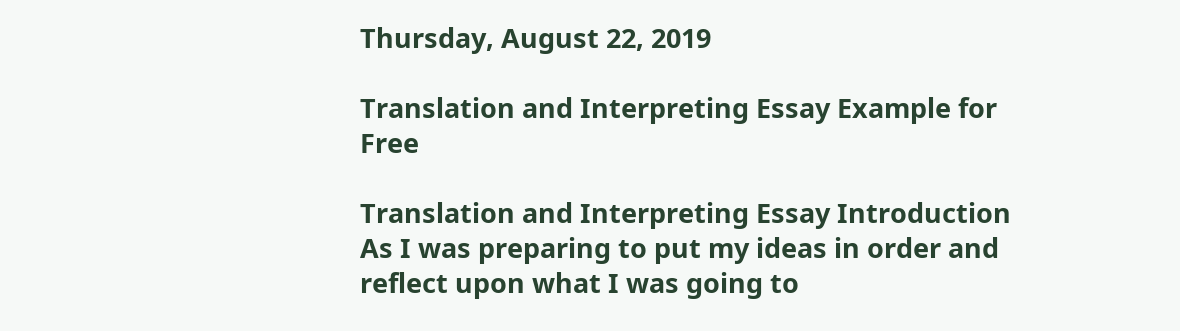Thursday, August 22, 2019

Translation and Interpreting Essay Example for Free

Translation and Interpreting Essay Introduction As I was preparing to put my ideas in order and reflect upon what I was going to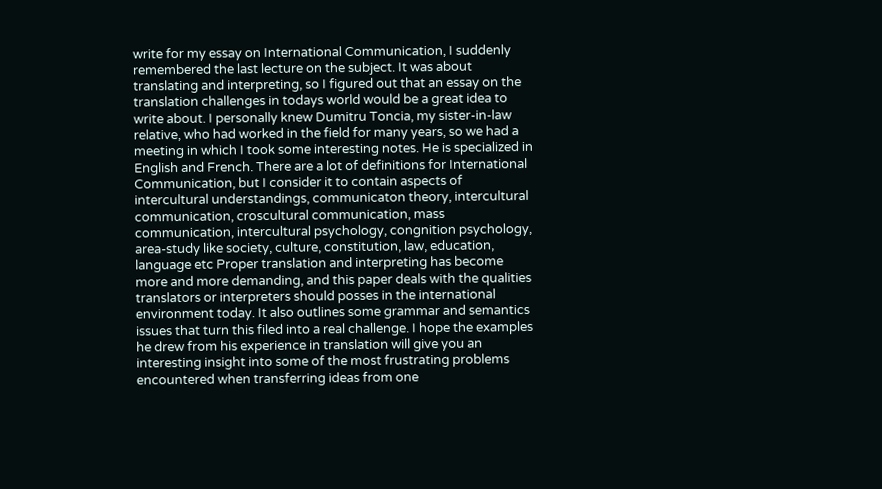write for my essay on International Communication, I suddenly remembered the last lecture on the subject. It was about translating and interpreting, so I figured out that an essay on the translation challenges in todays world would be a great idea to write about. I personally knew Dumitru Toncia, my sister-in-law relative, who had worked in the field for many years, so we had a meeting in which I took some interesting notes. He is specialized in English and French. There are a lot of definitions for International Communication, but I consider it to contain aspects of intercultural understandings, communicaton theory, intercultural communication, croscultural communication, mass communication, intercultural psychology, congnition psychology, area-study like society, culture, constitution, law, education, language etc Proper translation and interpreting has become more and more demanding, and this paper deals with the qualities translators or interpreters should posses in the international environment today. It also outlines some grammar and semantics issues that turn this filed into a real challenge. I hope the examples he drew from his experience in translation will give you an interesting insight into some of the most frustrating problems encountered when transferring ideas from one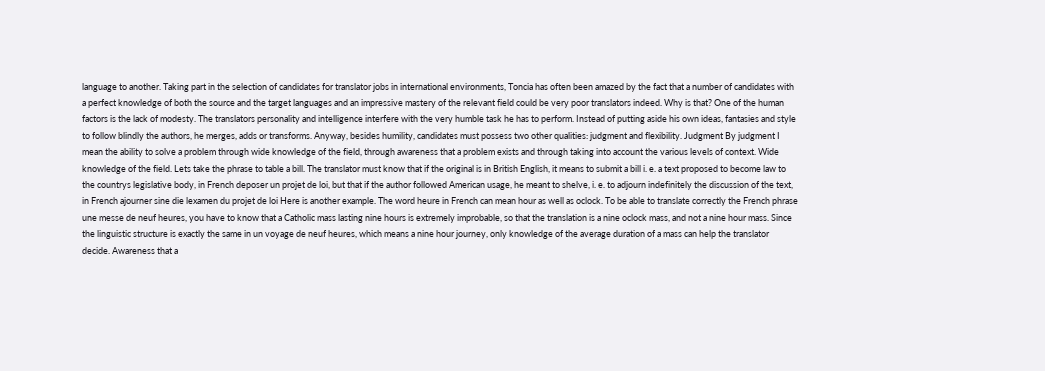language to another. Taking part in the selection of candidates for translator jobs in international environments, Toncia has often been amazed by the fact that a number of candidates with a perfect knowledge of both the source and the target languages and an impressive mastery of the relevant field could be very poor translators indeed. Why is that? One of the human factors is the lack of modesty. The translators personality and intelligence interfere with the very humble task he has to perform. Instead of putting aside his own ideas, fantasies and style to follow blindly the authors, he merges, adds or transforms. Anyway, besides humility, candidates must possess two other qualities: judgment and flexibility. Judgment By judgment I mean the ability to solve a problem through wide knowledge of the field, through awareness that a problem exists and through taking into account the various levels of context. Wide knowledge of the field. Lets take the phrase to table a bill. The translator must know that if the original is in British English, it means to submit a bill i. e. a text proposed to become law to the countrys legislative body, in French deposer un projet de loi, but that if the author followed American usage, he meant to shelve, i. e. to adjourn indefinitely the discussion of the text, in French ajourner sine die lexamen du projet de loi Here is another example. The word heure in French can mean hour as well as oclock. To be able to translate correctly the French phrase une messe de neuf heures, you have to know that a Catholic mass lasting nine hours is extremely improbable, so that the translation is a nine oclock mass, and not a nine hour mass. Since the linguistic structure is exactly the same in un voyage de neuf heures, which means a nine hour journey, only knowledge of the average duration of a mass can help the translator decide. Awareness that a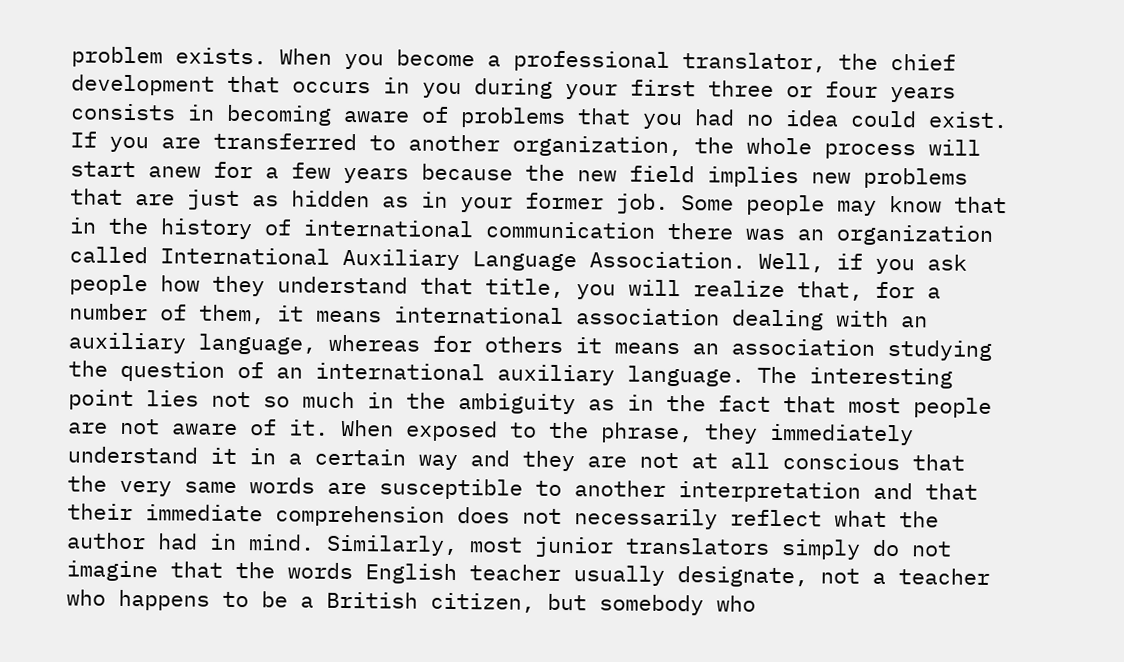problem exists. When you become a professional translator, the chief development that occurs in you during your first three or four years consists in becoming aware of problems that you had no idea could exist. If you are transferred to another organization, the whole process will start anew for a few years because the new field implies new problems that are just as hidden as in your former job. Some people may know that in the history of international communication there was an organization called International Auxiliary Language Association. Well, if you ask people how they understand that title, you will realize that, for a number of them, it means international association dealing with an auxiliary language, whereas for others it means an association studying the question of an international auxiliary language. The interesting point lies not so much in the ambiguity as in the fact that most people are not aware of it. When exposed to the phrase, they immediately understand it in a certain way and they are not at all conscious that the very same words are susceptible to another interpretation and that their immediate comprehension does not necessarily reflect what the author had in mind. Similarly, most junior translators simply do not imagine that the words English teacher usually designate, not a teacher who happens to be a British citizen, but somebody who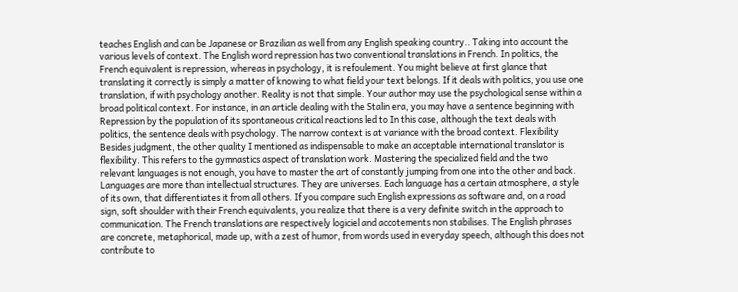teaches English and can be Japanese or Brazilian as well from any English speaking country.. Taking into account the various levels of context. The English word repression has two conventional translations in French. In politics, the French equivalent is repression, whereas in psychology, it is refoulement. You might believe at first glance that translating it correctly is simply a matter of knowing to what field your text belongs. If it deals with politics, you use one translation, if with psychology another. Reality is not that simple. Your author may use the psychological sense within a broad political context. For instance, in an article dealing with the Stalin era, you may have a sentence beginning with Repression by the population of its spontaneous critical reactions led to In this case, although the text deals with politics, the sentence deals with psychology. The narrow context is at variance with the broad context. Flexibility Besides judgment, the other quality I mentioned as indispensable to make an acceptable international translator is flexibility. This refers to the gymnastics aspect of translation work. Mastering the specialized field and the two relevant languages is not enough, you have to master the art of constantly jumping from one into the other and back. Languages are more than intellectual structures. They are universes. Each language has a certain atmosphere, a style of its own, that differentiates it from all others. If you compare such English expressions as software and, on a road sign, soft shoulder with their French equivalents, you realize that there is a very definite switch in the approach to communication. The French translations are respectively logiciel and accotements non stabilises. The English phrases are concrete, metaphorical, made up, with a zest of humor, from words used in everyday speech, although this does not contribute to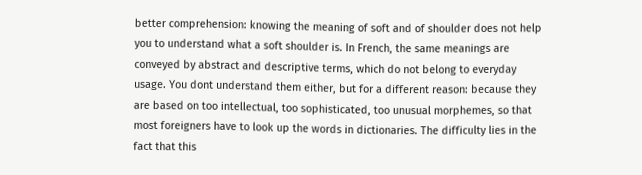better comprehension: knowing the meaning of soft and of shoulder does not help you to understand what a soft shoulder is. In French, the same meanings are conveyed by abstract and descriptive terms, which do not belong to everyday usage. You dont understand them either, but for a different reason: because they are based on too intellectual, too sophisticated, too unusual morphemes, so that most foreigners have to look up the words in dictionaries. The difficulty lies in the fact that this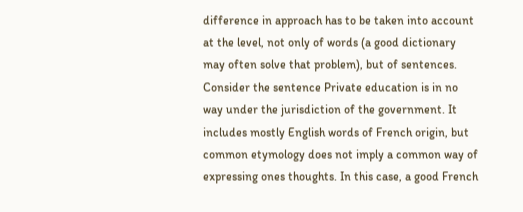difference in approach has to be taken into account at the level, not only of words (a good dictionary may often solve that problem), but of sentences. Consider the sentence Private education is in no way under the jurisdiction of the government. It includes mostly English words of French origin, but common etymology does not imply a common way of expressing ones thoughts. In this case, a good French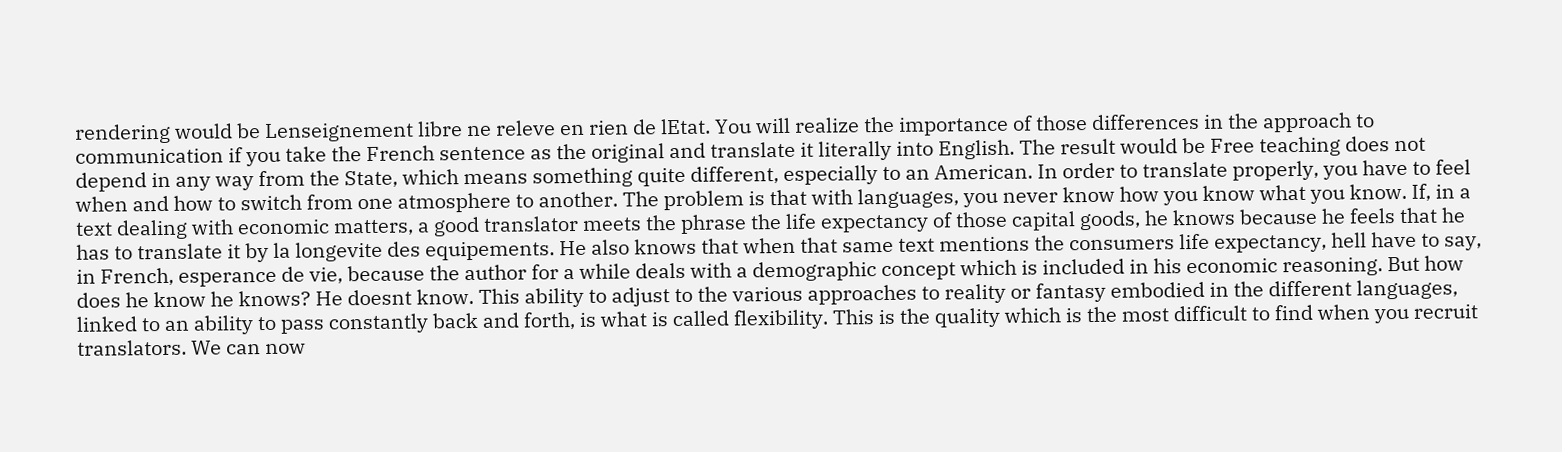rendering would be Lenseignement libre ne releve en rien de lEtat. You will realize the importance of those differences in the approach to communication if you take the French sentence as the original and translate it literally into English. The result would be Free teaching does not depend in any way from the State, which means something quite different, especially to an American. In order to translate properly, you have to feel when and how to switch from one atmosphere to another. The problem is that with languages, you never know how you know what you know. If, in a text dealing with economic matters, a good translator meets the phrase the life expectancy of those capital goods, he knows because he feels that he has to translate it by la longevite des equipements. He also knows that when that same text mentions the consumers life expectancy, hell have to say, in French, esperance de vie, because the author for a while deals with a demographic concept which is included in his economic reasoning. But how does he know he knows? He doesnt know. This ability to adjust to the various approaches to reality or fantasy embodied in the different languages, linked to an ability to pass constantly back and forth, is what is called flexibility. This is the quality which is the most difficult to find when you recruit translators. We can now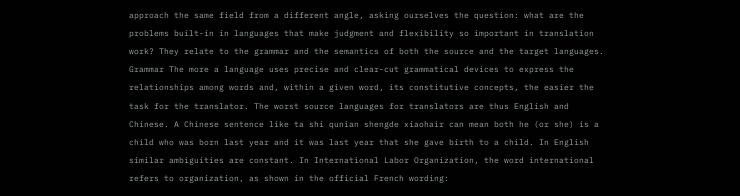approach the same field from a different angle, asking ourselves the question: what are the problems built-in in languages that make judgment and flexibility so important in translation work? They relate to the grammar and the semantics of both the source and the target languages. Grammar The more a language uses precise and clear-cut grammatical devices to express the relationships among words and, within a given word, its constitutive concepts, the easier the task for the translator. The worst source languages for translators are thus English and Chinese. A Chinese sentence like ta shi qunian shengde xiaohair can mean both he (or she) is a child who was born last year and it was last year that she gave birth to a child. In English similar ambiguities are constant. In International Labor Organization, the word international refers to organization, as shown in the official French wording: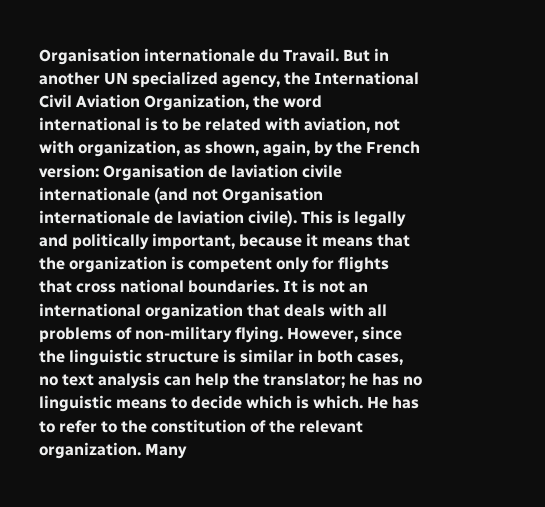Organisation internationale du Travail. But in another UN specialized agency, the International Civil Aviation Organization, the word international is to be related with aviation, not with organization, as shown, again, by the French version: Organisation de laviation civile internationale (and not Organisation internationale de laviation civile). This is legally and politically important, because it means that the organization is competent only for flights that cross national boundaries. It is not an international organization that deals with all problems of non-military flying. However, since the linguistic structure is similar in both cases, no text analysis can help the translator; he has no linguistic means to decide which is which. He has to refer to the constitution of the relevant organization. Many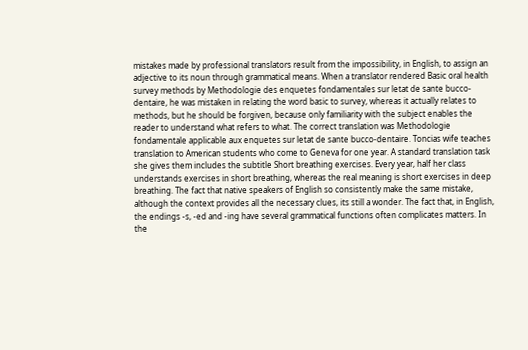mistakes made by professional translators result from the impossibility, in English, to assign an adjective to its noun through grammatical means. When a translator rendered Basic oral health survey methods by Methodologie des enquetes fondamentales sur letat de sante bucco-dentaire, he was mistaken in relating the word basic to survey, whereas it actually relates to methods, but he should be forgiven, because only familiarity with the subject enables the reader to understand what refers to what. The correct translation was Methodologie fondamentale applicable aux enquetes sur letat de sante bucco-dentaire. Toncias wife teaches translation to American students who come to Geneva for one year. A standard translation task she gives them includes the subtitle Short breathing exercises. Every year, half her class understands exercises in short breathing, whereas the real meaning is short exercises in deep breathing. The fact that native speakers of English so consistently make the same mistake, although the context provides all the necessary clues, its still a wonder. The fact that, in English, the endings -s, -ed and -ing have several grammatical functions often complicates matters. In the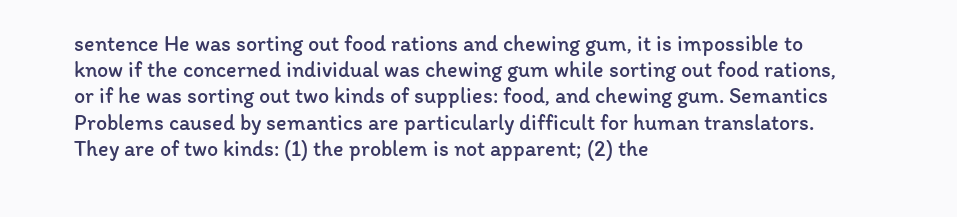sentence He was sorting out food rations and chewing gum, it is impossible to know if the concerned individual was chewing gum while sorting out food rations, or if he was sorting out two kinds of supplies: food, and chewing gum. Semantics Problems caused by semantics are particularly difficult for human translators. They are of two kinds: (1) the problem is not apparent; (2) the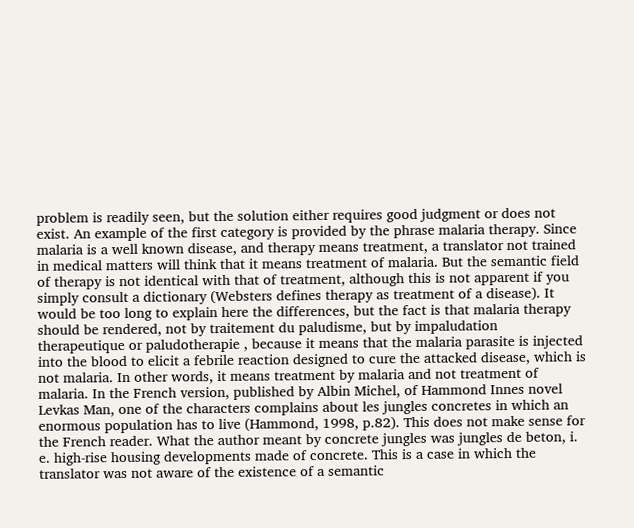problem is readily seen, but the solution either requires good judgment or does not exist. An example of the first category is provided by the phrase malaria therapy. Since malaria is a well known disease, and therapy means treatment, a translator not trained in medical matters will think that it means treatment of malaria. But the semantic field of therapy is not identical with that of treatment, although this is not apparent if you simply consult a dictionary (Websters defines therapy as treatment of a disease). It would be too long to explain here the differences, but the fact is that malaria therapy should be rendered, not by traitement du paludisme, but by impaludation therapeutique or paludotherapie , because it means that the malaria parasite is injected into the blood to elicit a febrile reaction designed to cure the attacked disease, which is not malaria. In other words, it means treatment by malaria and not treatment of malaria. In the French version, published by Albin Michel, of Hammond Innes novel Levkas Man, one of the characters complains about les jungles concretes in which an enormous population has to live (Hammond, 1998, p.82). This does not make sense for the French reader. What the author meant by concrete jungles was jungles de beton, i. e. high-rise housing developments made of concrete. This is a case in which the translator was not aware of the existence of a semantic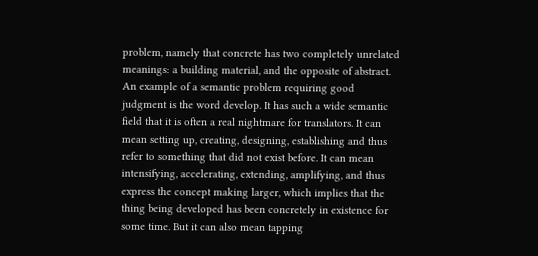problem, namely that concrete has two completely unrelated meanings: a building material, and the opposite of abstract. An example of a semantic problem requiring good judgment is the word develop. It has such a wide semantic field that it is often a real nightmare for translators. It can mean setting up, creating, designing, establishing and thus refer to something that did not exist before. It can mean intensifying, accelerating, extending, amplifying, and thus express the concept making larger, which implies that the thing being developed has been concretely in existence for some time. But it can also mean tapping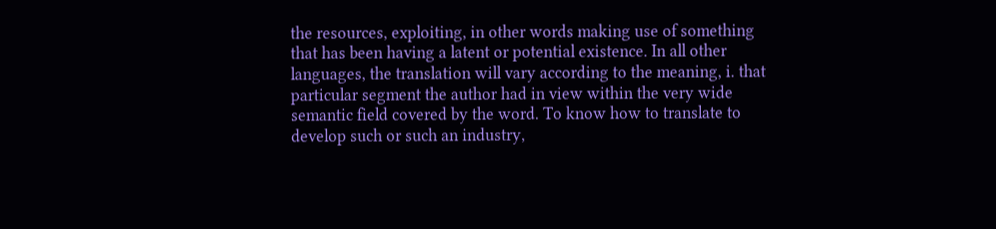the resources, exploiting, in other words making use of something that has been having a latent or potential existence. In all other languages, the translation will vary according to the meaning, i. that particular segment the author had in view within the very wide semantic field covered by the word. To know how to translate to develop such or such an industry,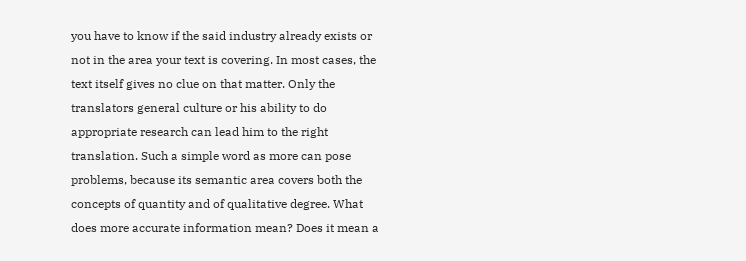you have to know if the said industry already exists or not in the area your text is covering. In most cases, the text itself gives no clue on that matter. Only the translators general culture or his ability to do appropriate research can lead him to the right translation. Such a simple word as more can pose problems, because its semantic area covers both the concepts of quantity and of qualitative degree. What does more accurate information mean? Does it mean a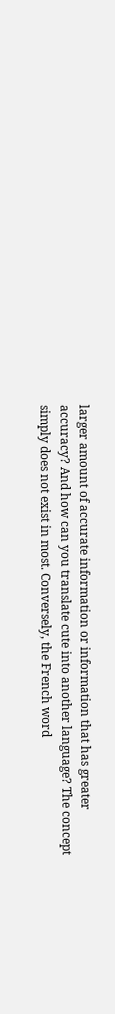larger amount of accurate information or information that has greater accuracy? And how can you translate cute into another language? The concept simply does not exist in most. Conversely, the French word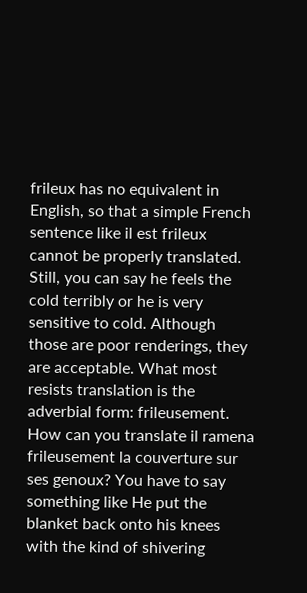frileux has no equivalent in English, so that a simple French sentence like il est frileux cannot be properly translated. Still, you can say he feels the cold terribly or he is very sensitive to cold. Although those are poor renderings, they are acceptable. What most resists translation is the adverbial form: frileusement. How can you translate il ramena frileusement la couverture sur ses genoux? You have to say something like He put the blanket back onto his knees with the kind of shivering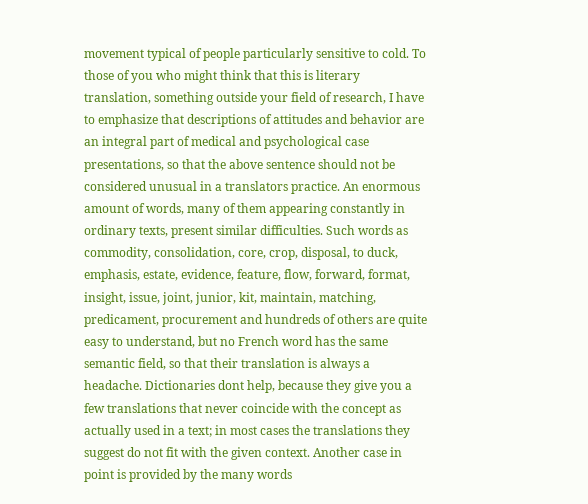movement typical of people particularly sensitive to cold. To those of you who might think that this is literary translation, something outside your field of research, I have to emphasize that descriptions of attitudes and behavior are an integral part of medical and psychological case presentations, so that the above sentence should not be considered unusual in a translators practice. An enormous amount of words, many of them appearing constantly in ordinary texts, present similar difficulties. Such words as commodity, consolidation, core, crop, disposal, to duck, emphasis, estate, evidence, feature, flow, forward, format, insight, issue, joint, junior, kit, maintain, matching, predicament, procurement and hundreds of others are quite easy to understand, but no French word has the same semantic field, so that their translation is always a headache. Dictionaries dont help, because they give you a few translations that never coincide with the concept as actually used in a text; in most cases the translations they suggest do not fit with the given context. Another case in point is provided by the many words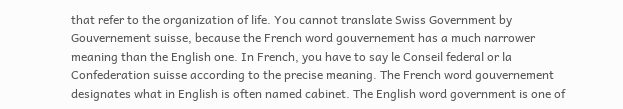that refer to the organization of life. You cannot translate Swiss Government by Gouvernement suisse, because the French word gouvernement has a much narrower meaning than the English one. In French, you have to say le Conseil federal or la Confederation suisse according to the precise meaning. The French word gouvernement designates what in English is often named cabinet. The English word government is one of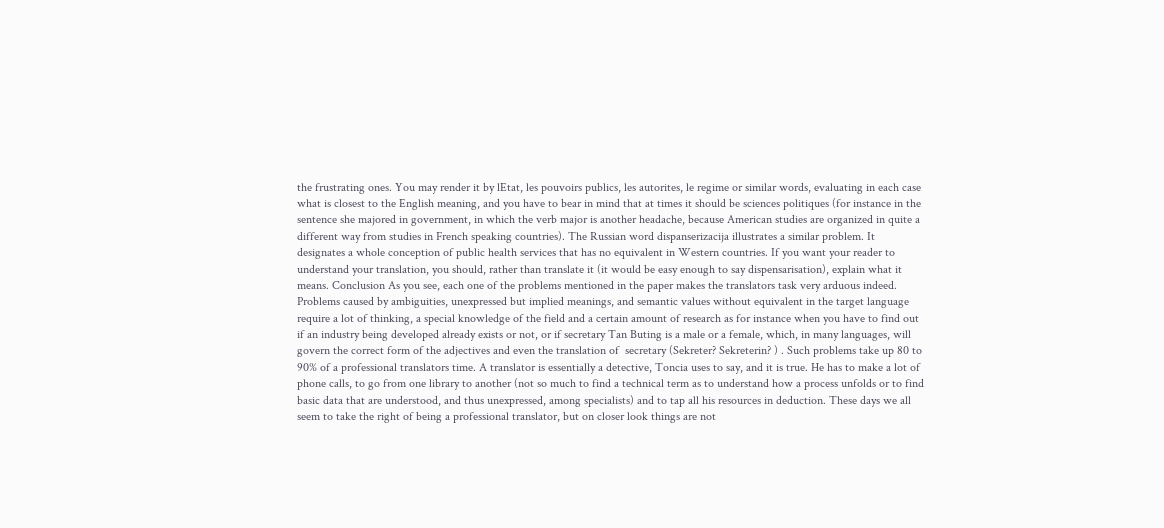the frustrating ones. You may render it by lEtat, les pouvoirs publics, les autorites, le regime or similar words, evaluating in each case what is closest to the English meaning, and you have to bear in mind that at times it should be sciences politiques (for instance in the sentence she majored in government, in which the verb major is another headache, because American studies are organized in quite a different way from studies in French speaking countries). The Russian word dispanserizacija illustrates a similar problem. It designates a whole conception of public health services that has no equivalent in Western countries. If you want your reader to understand your translation, you should, rather than translate it (it would be easy enough to say dispensarisation), explain what it means. Conclusion As you see, each one of the problems mentioned in the paper makes the translators task very arduous indeed. Problems caused by ambiguities, unexpressed but implied meanings, and semantic values without equivalent in the target language require a lot of thinking, a special knowledge of the field and a certain amount of research as for instance when you have to find out if an industry being developed already exists or not, or if secretary Tan Buting is a male or a female, which, in many languages, will govern the correct form of the adjectives and even the translation of  secretary (Sekreter? Sekreterin? ) . Such problems take up 80 to 90% of a professional translators time. A translator is essentially a detective, Toncia uses to say, and it is true. He has to make a lot of phone calls, to go from one library to another (not so much to find a technical term as to understand how a process unfolds or to find basic data that are understood, and thus unexpressed, among specialists) and to tap all his resources in deduction. These days we all seem to take the right of being a professional translator, but on closer look things are not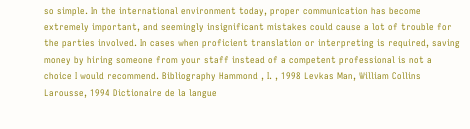so simple. In the international environment today, proper communication has become extremely important, and seemingly insignificant mistakes could cause a lot of trouble for the parties involved. In cases when proficient translation or interpreting is required, saving money by hiring someone from your staff instead of a competent professional is not a choice I would recommend. Bibliography Hammond , I. , 1998 Levkas Man, William Collins Larousse, 1994 Dictionaire de la langue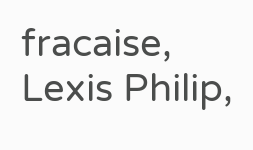fracaise, Lexis Philip,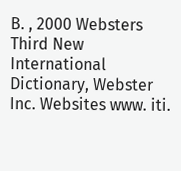B. , 2000 Websters Third New International Dictionary, Webster Inc. Websites www. iti.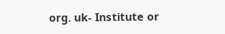org. uk- Institute or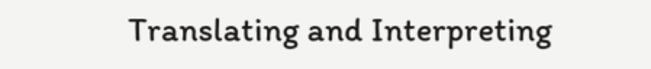Translating and Interpreting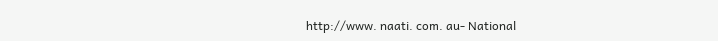http://www. naati. com. au- National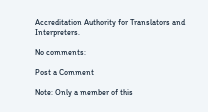Accreditation Authority for Translators and Interpreters.

No comments:

Post a Comment

Note: Only a member of this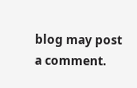blog may post a comment.